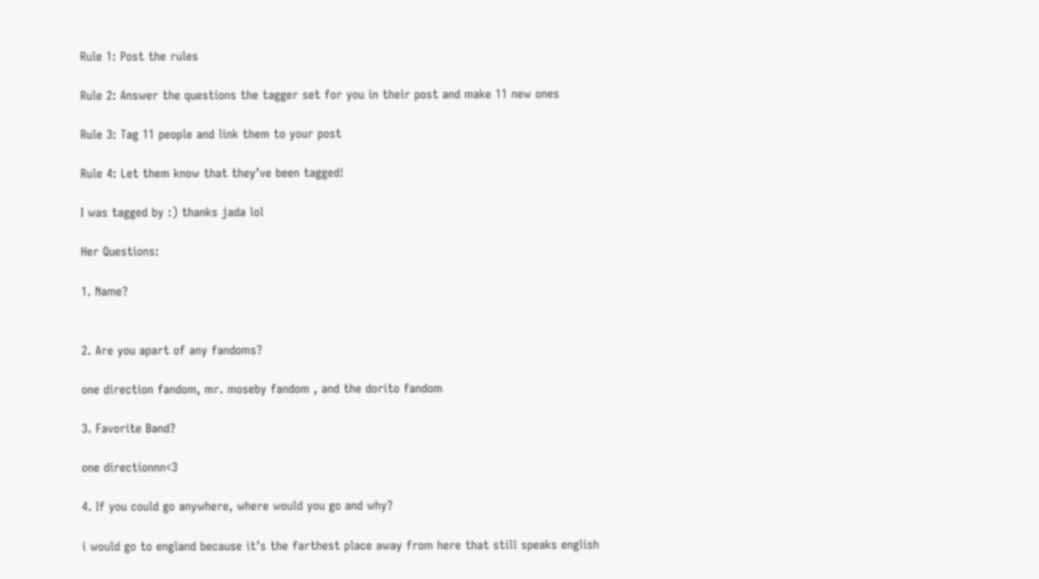Rule 1: Post the rules

Rule 2: Answer the questions the tagger set for you in their post and make 11 new ones

Rule 3: Tag 11 people and link them to your post

Rule 4: Let them know that they’ve been tagged!

I was tagged by :) thanks jada lol

Her Questions:

1. Name?


2. Are you apart of any fandoms?

one direction fandom, mr. moseby fandom , and the dorito fandom

3. Favorite Band?

one directionnn<3

4. If you could go anywhere, where would you go and why?

i would go to england because it’s the farthest place away from here that still speaks english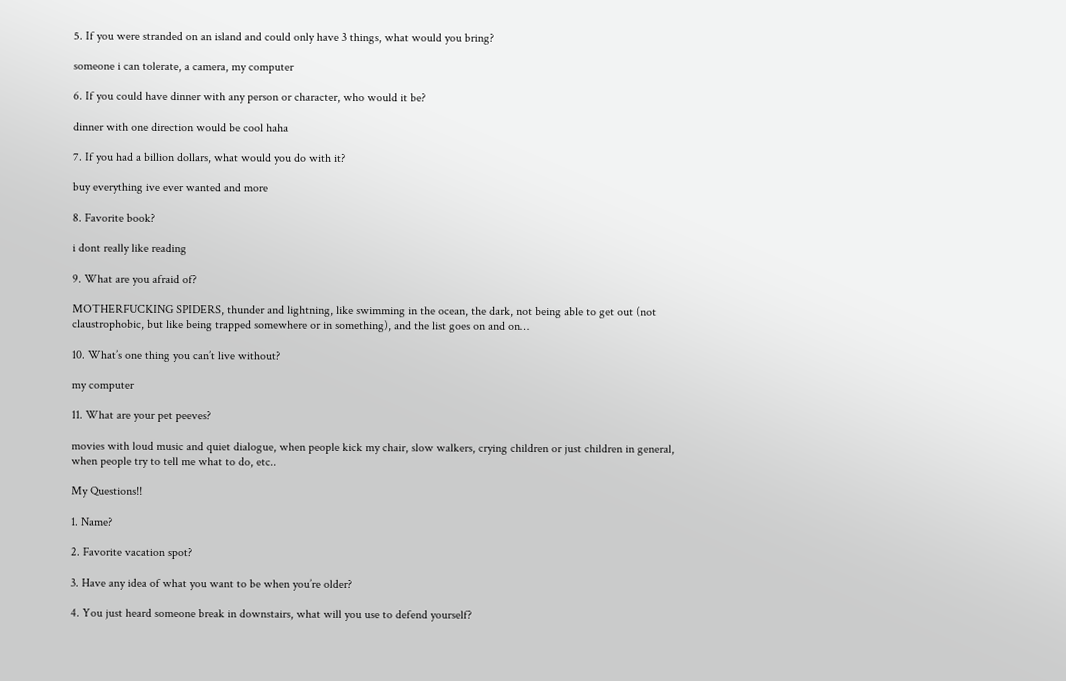5. If you were stranded on an island and could only have 3 things, what would you bring?

someone i can tolerate, a camera, my computer

6. If you could have dinner with any person or character, who would it be?

dinner with one direction would be cool haha

7. If you had a billion dollars, what would you do with it?

buy everything ive ever wanted and more

8. Favorite book?

i dont really like reading

9. What are you afraid of?

MOTHERFUCKING SPIDERS, thunder and lightning, like swimming in the ocean, the dark, not being able to get out (not claustrophobic, but like being trapped somewhere or in something), and the list goes on and on…

10. What’s one thing you can’t live without?

my computer

11. What are your pet peeves?

movies with loud music and quiet dialogue, when people kick my chair, slow walkers, crying children or just children in general, when people try to tell me what to do, etc..

My Questions!!

1. Name?

2. Favorite vacation spot?

3. Have any idea of what you want to be when you’re older?

4. You just heard someone break in downstairs, what will you use to defend yourself?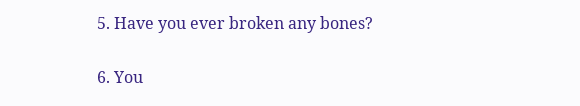5. Have you ever broken any bones?

6. You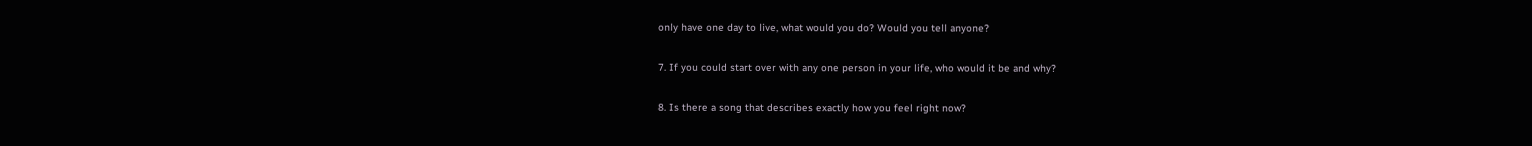only have one day to live, what would you do? Would you tell anyone?

7. If you could start over with any one person in your life, who would it be and why?

8. Is there a song that describes exactly how you feel right now?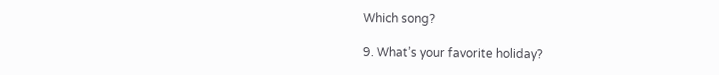Which song?

9. What’s your favorite holiday?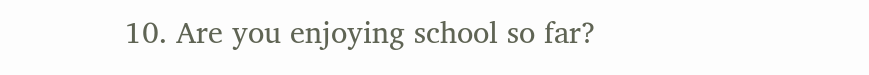10. Are you enjoying school so far?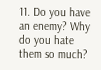11. Do you have an enemy? Why do you hate them so much?